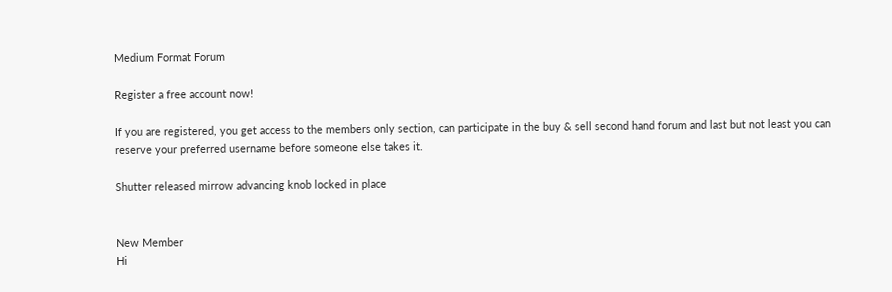Medium Format Forum

Register a free account now!

If you are registered, you get access to the members only section, can participate in the buy & sell second hand forum and last but not least you can reserve your preferred username before someone else takes it.

Shutter released mirrow advancing knob locked in place


New Member
Hi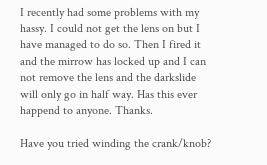I recently had some problems with my hassy. I could not get the lens on but I have managed to do so. Then I fired it and the mirrow has locked up and I can not remove the lens and the darkslide will only go in half way. Has this ever happend to anyone. Thanks.

Have you tried winding the crank/knob?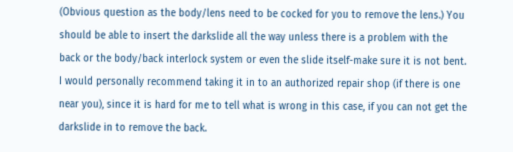(Obvious question as the body/lens need to be cocked for you to remove the lens.) You should be able to insert the darkslide all the way unless there is a problem with the back or the body/back interlock system or even the slide itself-make sure it is not bent. I would personally recommend taking it in to an authorized repair shop (if there is one near you), since it is hard for me to tell what is wrong in this case, if you can not get the darkslide in to remove the back.